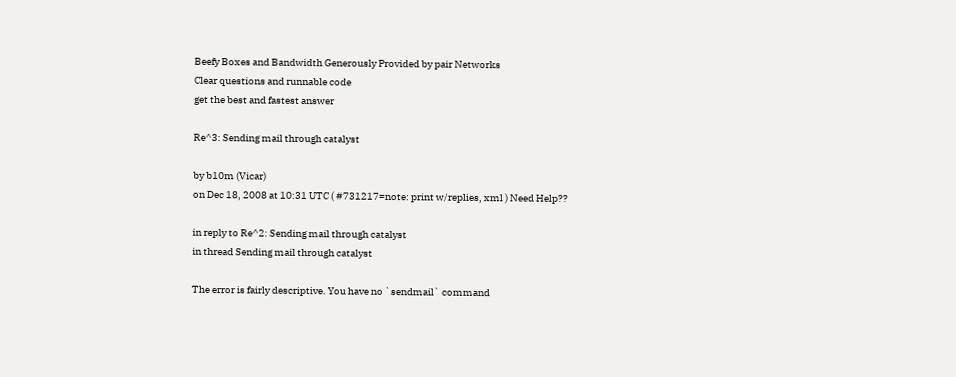Beefy Boxes and Bandwidth Generously Provided by pair Networks
Clear questions and runnable code
get the best and fastest answer

Re^3: Sending mail through catalyst

by b10m (Vicar)
on Dec 18, 2008 at 10:31 UTC ( #731217=note: print w/replies, xml ) Need Help??

in reply to Re^2: Sending mail through catalyst
in thread Sending mail through catalyst

The error is fairly descriptive. You have no `sendmail` command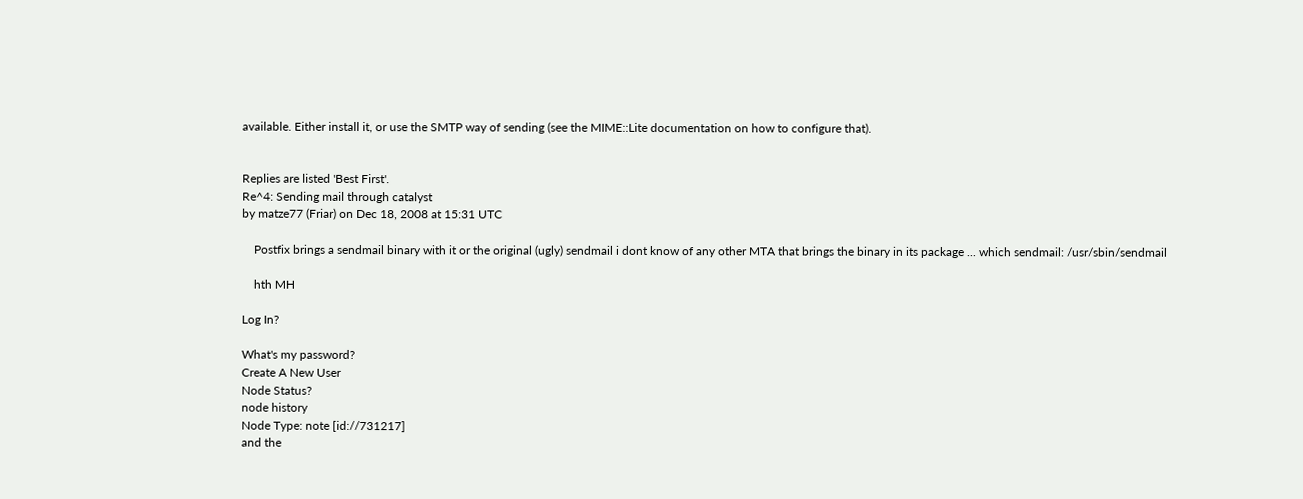available. Either install it, or use the SMTP way of sending (see the MIME::Lite documentation on how to configure that).


Replies are listed 'Best First'.
Re^4: Sending mail through catalyst
by matze77 (Friar) on Dec 18, 2008 at 15:31 UTC

    Postfix brings a sendmail binary with it or the original (ugly) sendmail i dont know of any other MTA that brings the binary in its package ... which sendmail: /usr/sbin/sendmail

    hth MH

Log In?

What's my password?
Create A New User
Node Status?
node history
Node Type: note [id://731217]
and the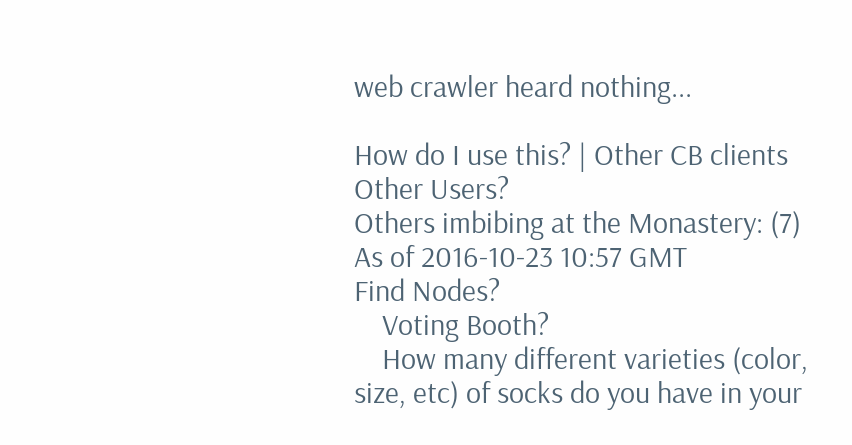web crawler heard nothing...

How do I use this? | Other CB clients
Other Users?
Others imbibing at the Monastery: (7)
As of 2016-10-23 10:57 GMT
Find Nodes?
    Voting Booth?
    How many different varieties (color, size, etc) of socks do you have in your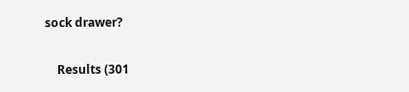sock drawer?

    Results (301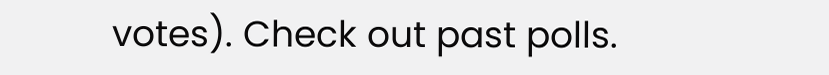votes). Check out past polls.